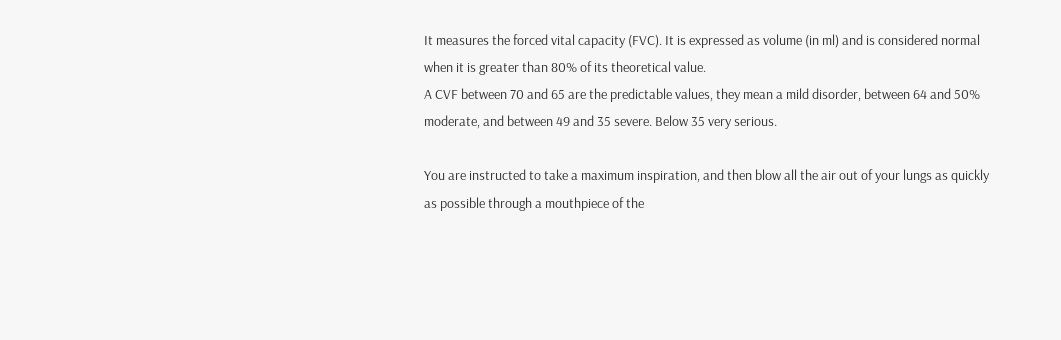It measures the forced vital capacity (FVC). It is expressed as volume (in ml) and is considered normal when it is greater than 80% of its theoretical value.
A CVF between 70 and 65 are the predictable values, they mean a mild disorder, between 64 and 50% moderate, and between 49 and 35 severe. Below 35 very serious.

You are instructed to take a maximum inspiration, and then blow all the air out of your lungs as quickly as possible through a mouthpiece of the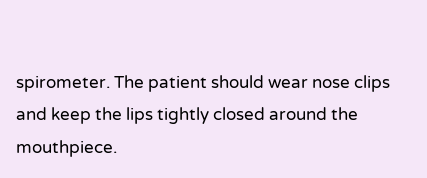spirometer. The patient should wear nose clips and keep the lips tightly closed around the mouthpiece.